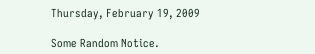Thursday, February 19, 2009

Some Random Notice.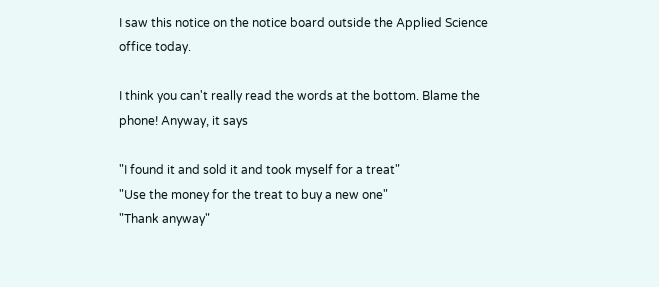I saw this notice on the notice board outside the Applied Science office today.

I think you can't really read the words at the bottom. Blame the phone! Anyway, it says

"I found it and sold it and took myself for a treat"
"Use the money for the treat to buy a new one"
"Thank anyway"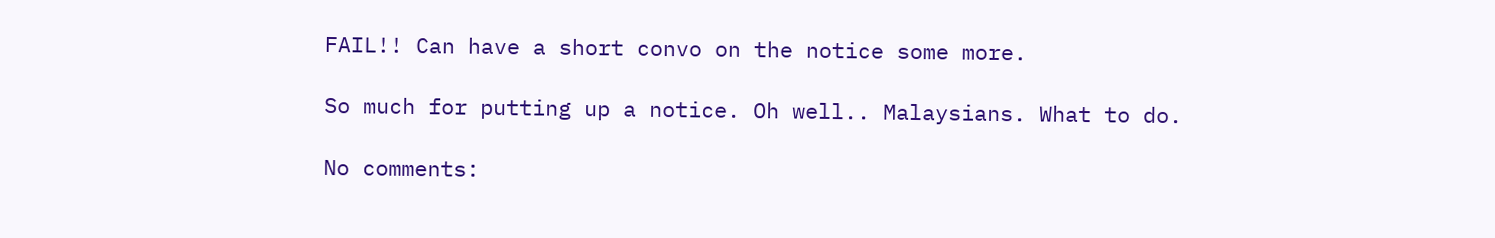FAIL!! Can have a short convo on the notice some more.

So much for putting up a notice. Oh well.. Malaysians. What to do.

No comments: